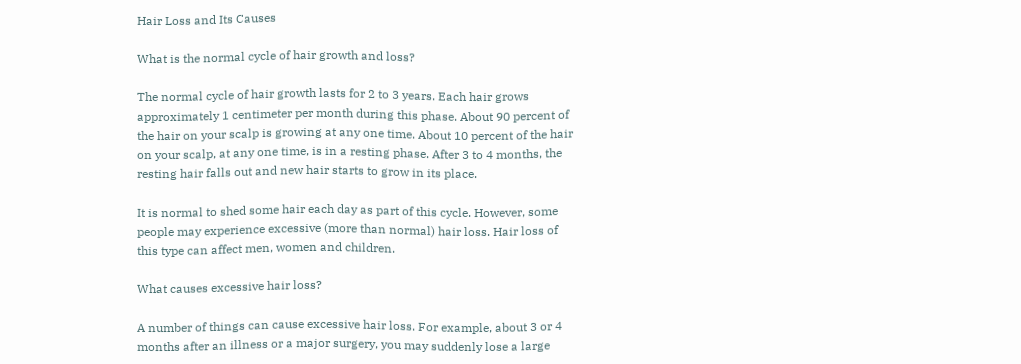Hair Loss and Its Causes

What is the normal cycle of hair growth and loss?

The normal cycle of hair growth lasts for 2 to 3 years. Each hair grows approximately 1 centimeter per month during this phase. About 90 percent of the hair on your scalp is growing at any one time. About 10 percent of the hair on your scalp, at any one time, is in a resting phase. After 3 to 4 months, the resting hair falls out and new hair starts to grow in its place.

It is normal to shed some hair each day as part of this cycle. However, some people may experience excessive (more than normal) hair loss. Hair loss of this type can affect men, women and children.

What causes excessive hair loss?

A number of things can cause excessive hair loss. For example, about 3 or 4 months after an illness or a major surgery, you may suddenly lose a large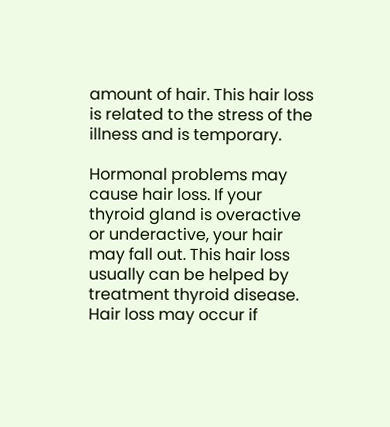amount of hair. This hair loss is related to the stress of the illness and is temporary.

Hormonal problems may cause hair loss. If your thyroid gland is overactive or underactive, your hair may fall out. This hair loss usually can be helped by treatment thyroid disease. Hair loss may occur if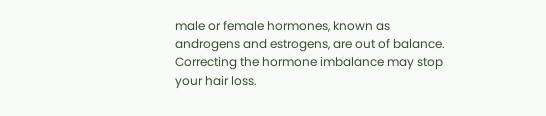male or female hormones, known as androgens and estrogens, are out of balance. Correcting the hormone imbalance may stop your hair loss.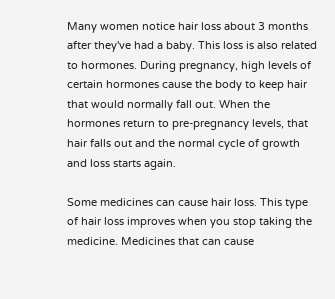Many women notice hair loss about 3 months after they've had a baby. This loss is also related to hormones. During pregnancy, high levels of certain hormones cause the body to keep hair that would normally fall out. When the hormones return to pre-pregnancy levels, that hair falls out and the normal cycle of growth and loss starts again.

Some medicines can cause hair loss. This type of hair loss improves when you stop taking the medicine. Medicines that can cause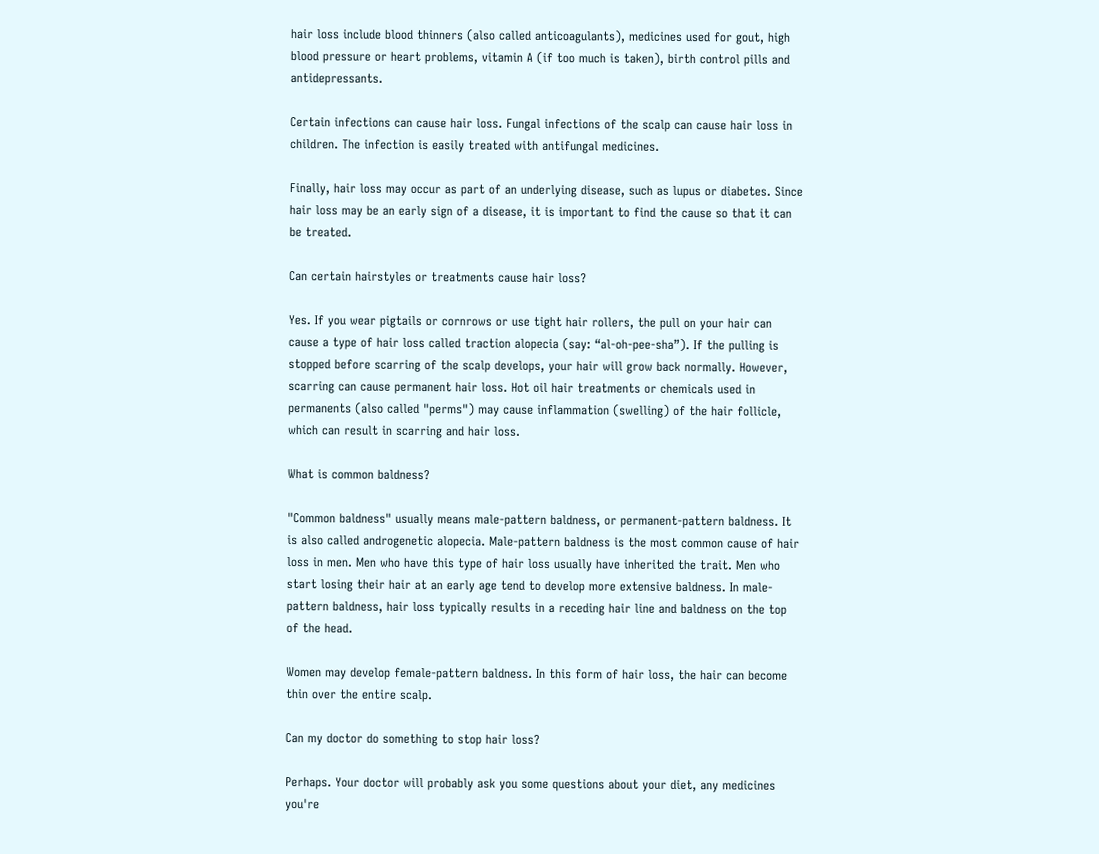hair loss include blood thinners (also called anticoagulants), medicines used for gout, high blood pressure or heart problems, vitamin A (if too much is taken), birth control pills and antidepressants.

Certain infections can cause hair loss. Fungal infections of the scalp can cause hair loss in children. The infection is easily treated with antifungal medicines.

Finally, hair loss may occur as part of an underlying disease, such as lupus or diabetes. Since hair loss may be an early sign of a disease, it is important to find the cause so that it can be treated.

Can certain hairstyles or treatments cause hair loss?

Yes. If you wear pigtails or cornrows or use tight hair rollers, the pull on your hair can cause a type of hair loss called traction alopecia (say: “al-oh-pee-sha”). If the pulling is stopped before scarring of the scalp develops, your hair will grow back normally. However, scarring can cause permanent hair loss. Hot oil hair treatments or chemicals used in permanents (also called "perms") may cause inflammation (swelling) of the hair follicle, which can result in scarring and hair loss.

What is common baldness?

"Common baldness" usually means male-pattern baldness, or permanent-pattern baldness. It is also called androgenetic alopecia. Male-pattern baldness is the most common cause of hair loss in men. Men who have this type of hair loss usually have inherited the trait. Men who start losing their hair at an early age tend to develop more extensive baldness. In male-pattern baldness, hair loss typically results in a receding hair line and baldness on the top of the head.

Women may develop female-pattern baldness. In this form of hair loss, the hair can become thin over the entire scalp.

Can my doctor do something to stop hair loss?

Perhaps. Your doctor will probably ask you some questions about your diet, any medicines you're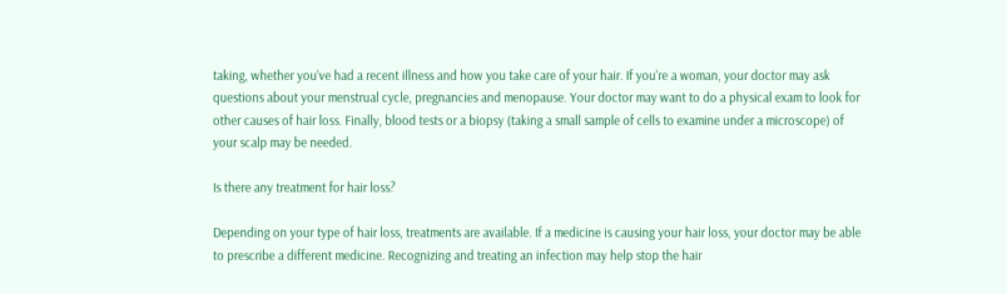taking, whether you've had a recent illness and how you take care of your hair. If you're a woman, your doctor may ask questions about your menstrual cycle, pregnancies and menopause. Your doctor may want to do a physical exam to look for other causes of hair loss. Finally, blood tests or a biopsy (taking a small sample of cells to examine under a microscope) of your scalp may be needed.

Is there any treatment for hair loss?

Depending on your type of hair loss, treatments are available. If a medicine is causing your hair loss, your doctor may be able to prescribe a different medicine. Recognizing and treating an infection may help stop the hair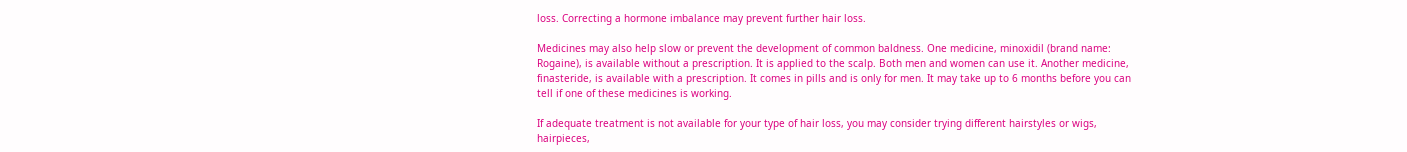loss. Correcting a hormone imbalance may prevent further hair loss.

Medicines may also help slow or prevent the development of common baldness. One medicine, minoxidil (brand name: Rogaine), is available without a prescription. It is applied to the scalp. Both men and women can use it. Another medicine, finasteride, is available with a prescription. It comes in pills and is only for men. It may take up to 6 months before you can tell if one of these medicines is working.

If adequate treatment is not available for your type of hair loss, you may consider trying different hairstyles or wigs, hairpieces,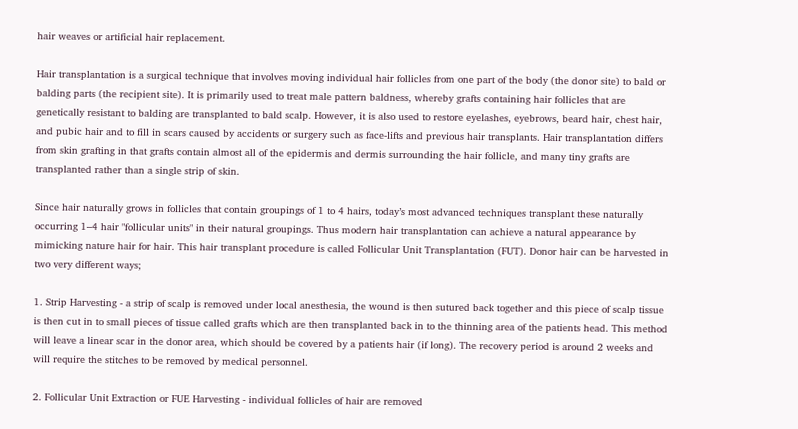hair weaves or artificial hair replacement.

Hair transplantation is a surgical technique that involves moving individual hair follicles from one part of the body (the donor site) to bald or balding parts (the recipient site). It is primarily used to treat male pattern baldness, whereby grafts containing hair follicles that are genetically resistant to balding are transplanted to bald scalp. However, it is also used to restore eyelashes, eyebrows, beard hair, chest hair, and pubic hair and to fill in scars caused by accidents or surgery such as face-lifts and previous hair transplants. Hair transplantation differs from skin grafting in that grafts contain almost all of the epidermis and dermis surrounding the hair follicle, and many tiny grafts are transplanted rather than a single strip of skin.

Since hair naturally grows in follicles that contain groupings of 1 to 4 hairs, today’s most advanced techniques transplant these naturally occurring 1–4 hair "follicular units" in their natural groupings. Thus modern hair transplantation can achieve a natural appearance by mimicking nature hair for hair. This hair transplant procedure is called Follicular Unit Transplantation (FUT). Donor hair can be harvested in two very different ways;

1. Strip Harvesting - a strip of scalp is removed under local anesthesia, the wound is then sutured back together and this piece of scalp tissue is then cut in to small pieces of tissue called grafts which are then transplanted back in to the thinning area of the patients head. This method will leave a linear scar in the donor area, which should be covered by a patients hair (if long). The recovery period is around 2 weeks and will require the stitches to be removed by medical personnel.

2. Follicular Unit Extraction or FUE Harvesting - individual follicles of hair are removed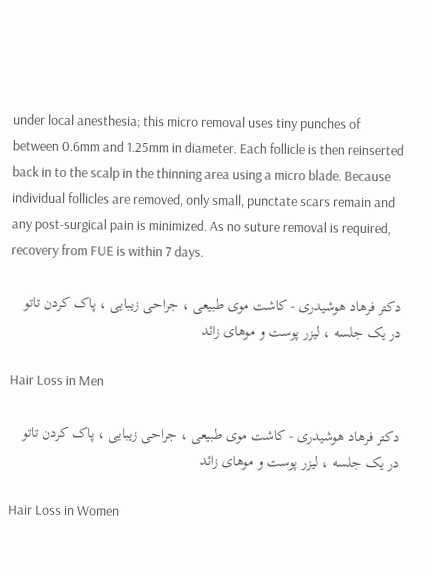under local anesthesia; this micro removal uses tiny punches of between 0.6mm and 1.25mm in diameter. Each follicle is then reinserted back in to the scalp in the thinning area using a micro blade. Because individual follicles are removed, only small, punctate scars remain and any post-surgical pain is minimized. As no suture removal is required, recovery from FUE is within 7 days.

دکتر فرهاد هوشیدری - کاشت موی طبیعی ، جراحی زیبایی ، پاک کردن تاتو در یک جلسه ، لیزر پوست و موهای زائد

Hair Loss in Men

دکتر فرهاد هوشیدری - کاشت موی طبیعی ، جراحی زیبایی ، پاک کردن تاتو در یک جلسه ، لیزر پوست و موهای زائد

Hair Loss in Women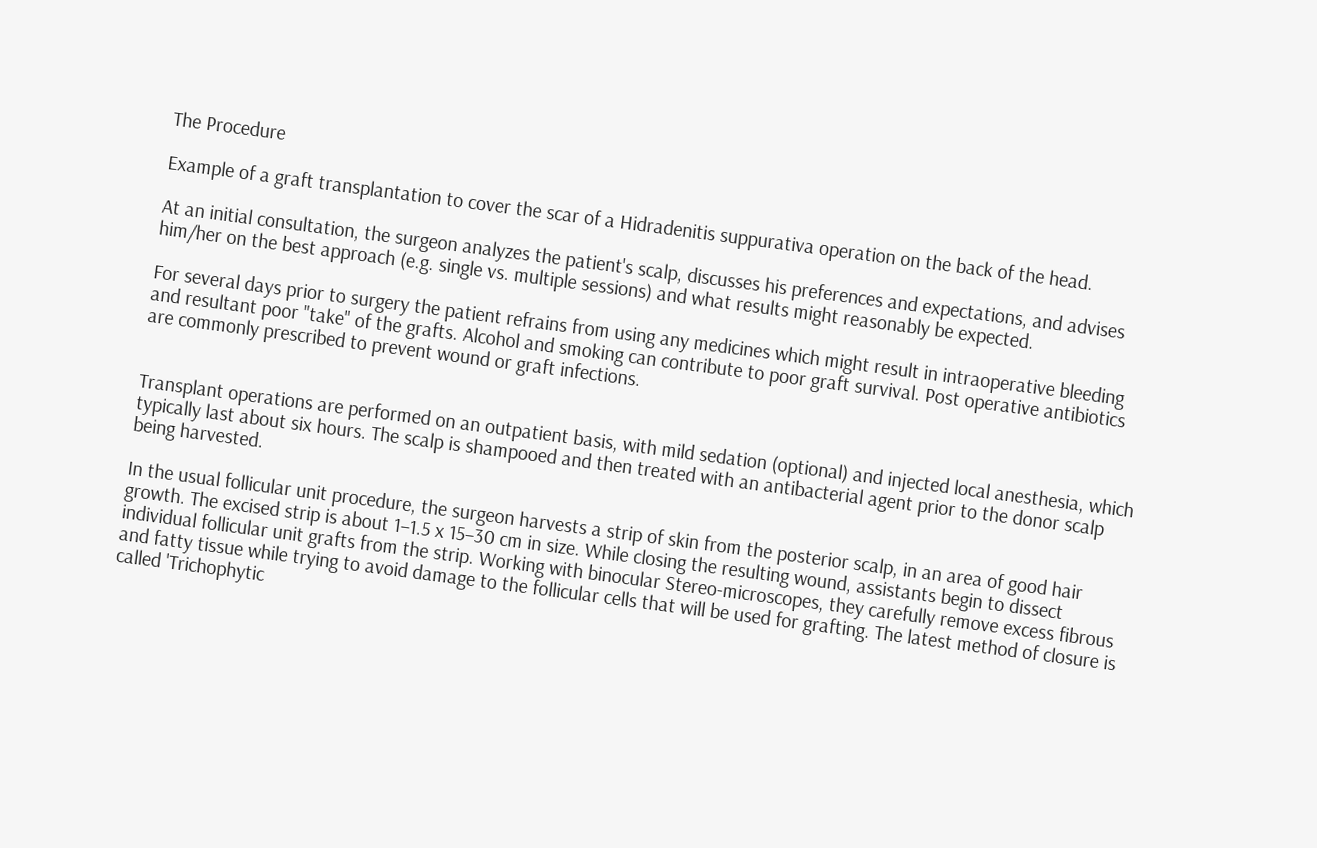The Procedure

Example of a graft transplantation to cover the scar of a Hidradenitis suppurativa operation on the back of the head.

At an initial consultation, the surgeon analyzes the patient's scalp, discusses his preferences and expectations, and advises him/her on the best approach (e.g. single vs. multiple sessions) and what results might reasonably be expected.

For several days prior to surgery the patient refrains from using any medicines which might result in intraoperative bleeding and resultant poor "take" of the grafts. Alcohol and smoking can contribute to poor graft survival. Post operative antibiotics are commonly prescribed to prevent wound or graft infections.


Transplant operations are performed on an outpatient basis, with mild sedation (optional) and injected local anesthesia, which typically last about six hours. The scalp is shampooed and then treated with an antibacterial agent prior to the donor scalp being harvested.

In the usual follicular unit procedure, the surgeon harvests a strip of skin from the posterior scalp, in an area of good hair growth. The excised strip is about 1–1.5 x 15–30 cm in size. While closing the resulting wound, assistants begin to dissect individual follicular unit grafts from the strip. Working with binocular Stereo-microscopes, they carefully remove excess fibrous and fatty tissue while trying to avoid damage to the follicular cells that will be used for grafting. The latest method of closure is called 'Trichophytic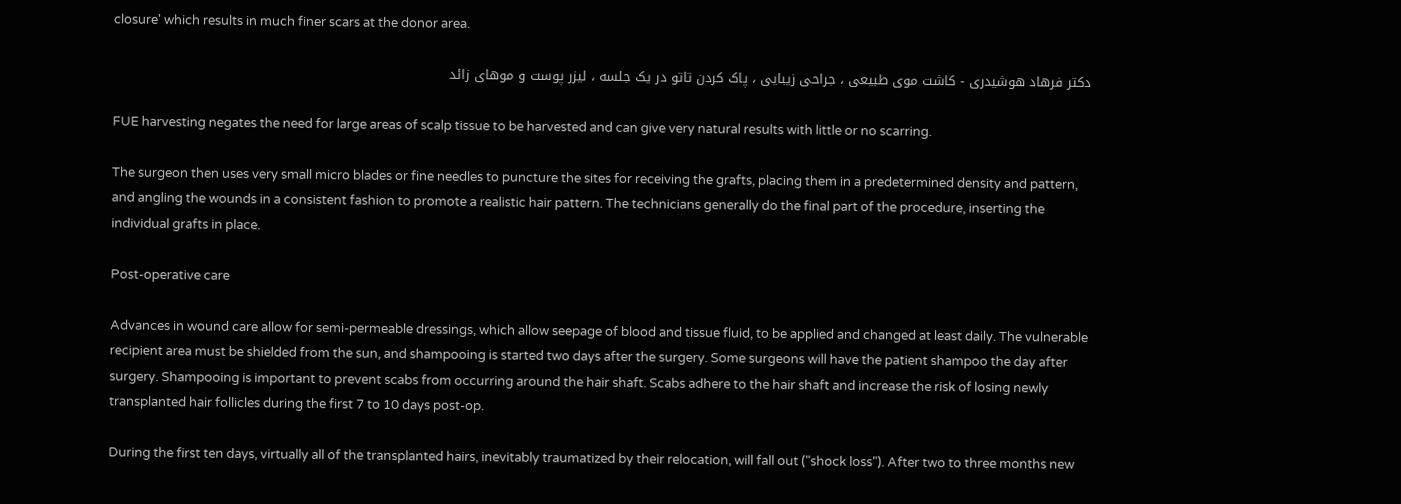closure' which results in much finer scars at the donor area.

دکتر فرهاد هوشیدری - کاشت موی طبیعی ، جراحی زیبایی ، پاک کردن تاتو در یک جلسه ، لیزر پوست و موهای زائد

FUE harvesting negates the need for large areas of scalp tissue to be harvested and can give very natural results with little or no scarring.

The surgeon then uses very small micro blades or fine needles to puncture the sites for receiving the grafts, placing them in a predetermined density and pattern, and angling the wounds in a consistent fashion to promote a realistic hair pattern. The technicians generally do the final part of the procedure, inserting the individual grafts in place.

Post-operative care

Advances in wound care allow for semi-permeable dressings, which allow seepage of blood and tissue fluid, to be applied and changed at least daily. The vulnerable recipient area must be shielded from the sun, and shampooing is started two days after the surgery. Some surgeons will have the patient shampoo the day after surgery. Shampooing is important to prevent scabs from occurring around the hair shaft. Scabs adhere to the hair shaft and increase the risk of losing newly transplanted hair follicles during the first 7 to 10 days post-op.

During the first ten days, virtually all of the transplanted hairs, inevitably traumatized by their relocation, will fall out ("shock loss"). After two to three months new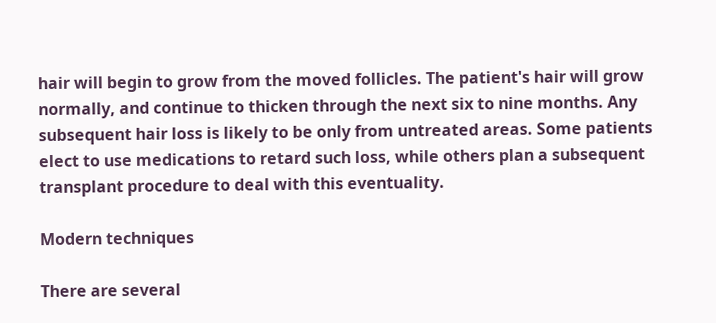hair will begin to grow from the moved follicles. The patient's hair will grow normally, and continue to thicken through the next six to nine months. Any subsequent hair loss is likely to be only from untreated areas. Some patients elect to use medications to retard such loss, while others plan a subsequent transplant procedure to deal with this eventuality.

Modern techniques

There are several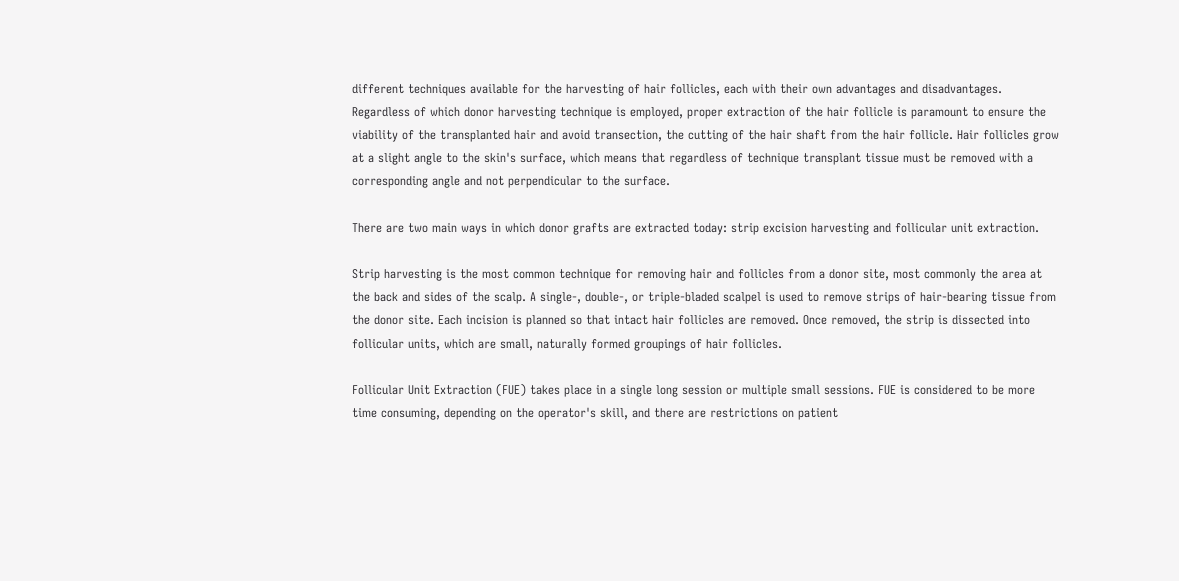different techniques available for the harvesting of hair follicles, each with their own advantages and disadvantages. Regardless of which donor harvesting technique is employed, proper extraction of the hair follicle is paramount to ensure the viability of the transplanted hair and avoid transection, the cutting of the hair shaft from the hair follicle. Hair follicles grow at a slight angle to the skin's surface, which means that regardless of technique transplant tissue must be removed with a corresponding angle and not perpendicular to the surface.

There are two main ways in which donor grafts are extracted today: strip excision harvesting and follicular unit extraction.

Strip harvesting is the most common technique for removing hair and follicles from a donor site, most commonly the area at the back and sides of the scalp. A single-, double-, or triple-bladed scalpel is used to remove strips of hair-bearing tissue from the donor site. Each incision is planned so that intact hair follicles are removed. Once removed, the strip is dissected into follicular units, which are small, naturally formed groupings of hair follicles.

Follicular Unit Extraction (FUE) takes place in a single long session or multiple small sessions. FUE is considered to be more time consuming, depending on the operator's skill, and there are restrictions on patient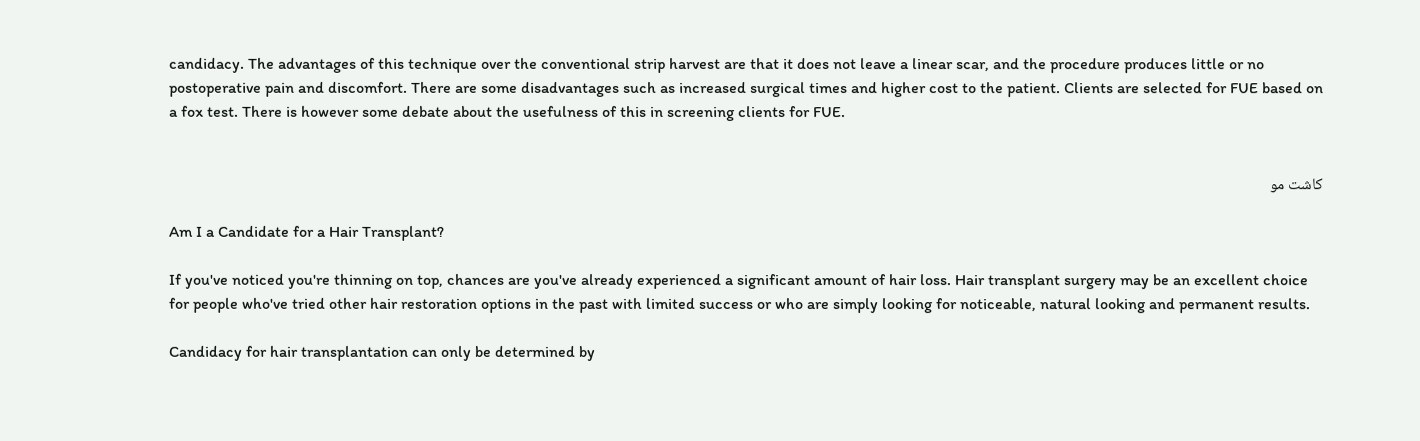candidacy. The advantages of this technique over the conventional strip harvest are that it does not leave a linear scar, and the procedure produces little or no postoperative pain and discomfort. There are some disadvantages such as increased surgical times and higher cost to the patient. Clients are selected for FUE based on a fox test. There is however some debate about the usefulness of this in screening clients for FUE.


کاشت مو

Am I a Candidate for a Hair Transplant?

If you've noticed you're thinning on top, chances are you've already experienced a significant amount of hair loss. Hair transplant surgery may be an excellent choice for people who've tried other hair restoration options in the past with limited success or who are simply looking for noticeable, natural looking and permanent results.

Candidacy for hair transplantation can only be determined by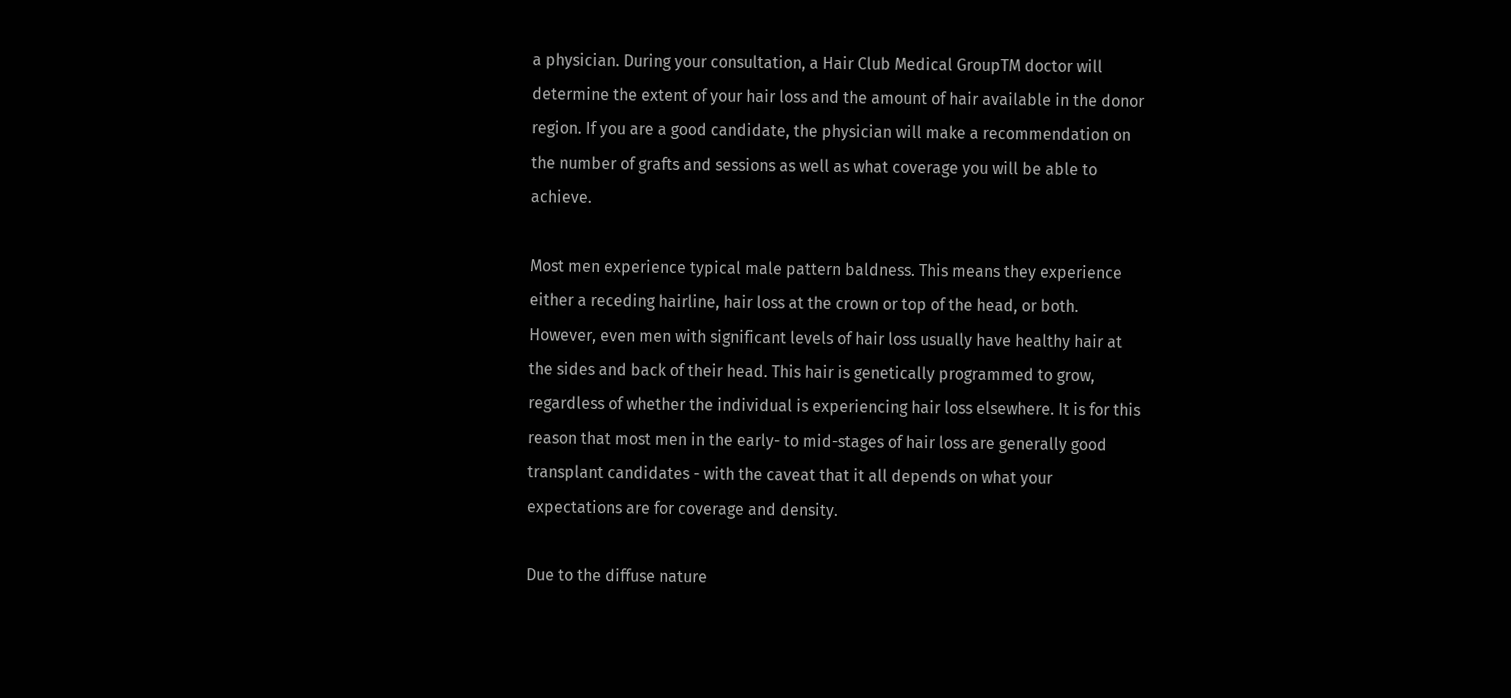a physician. During your consultation, a Hair Club Medical GroupTM doctor will determine the extent of your hair loss and the amount of hair available in the donor region. If you are a good candidate, the physician will make a recommendation on the number of grafts and sessions as well as what coverage you will be able to achieve.

Most men experience typical male pattern baldness. This means they experience either a receding hairline, hair loss at the crown or top of the head, or both. However, even men with significant levels of hair loss usually have healthy hair at the sides and back of their head. This hair is genetically programmed to grow, regardless of whether the individual is experiencing hair loss elsewhere. It is for this reason that most men in the early- to mid-stages of hair loss are generally good transplant candidates - with the caveat that it all depends on what your expectations are for coverage and density.

Due to the diffuse nature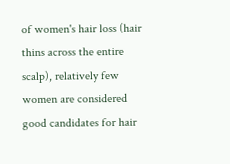of women's hair loss (hair thins across the entire scalp), relatively few women are considered good candidates for hair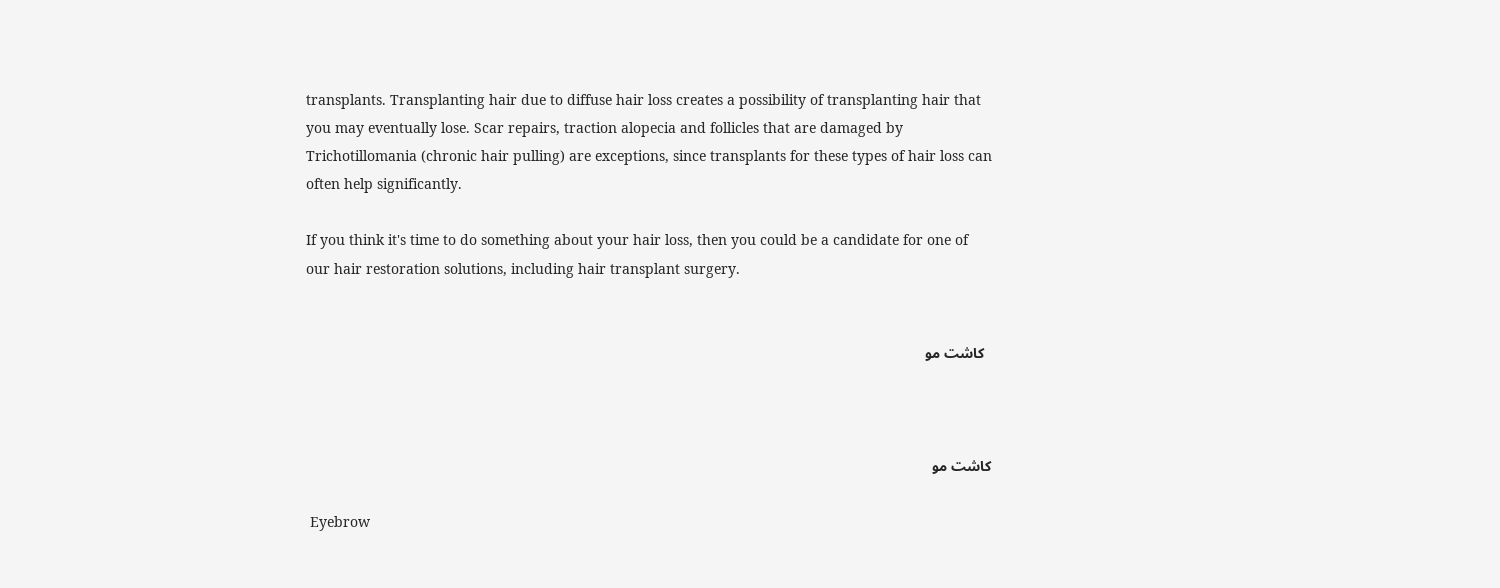transplants. Transplanting hair due to diffuse hair loss creates a possibility of transplanting hair that you may eventually lose. Scar repairs, traction alopecia and follicles that are damaged by Trichotillomania (chronic hair pulling) are exceptions, since transplants for these types of hair loss can often help significantly.

If you think it's time to do something about your hair loss, then you could be a candidate for one of our hair restoration solutions, including hair transplant surgery.


  کاشت مو



کاشت مو

 Eyebrow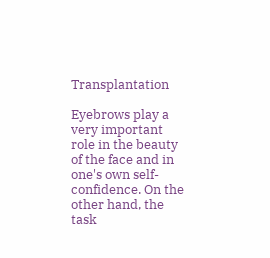Transplantation

Eyebrows play a very important role in the beauty of the face and in one's own self-confidence. On the other hand, the task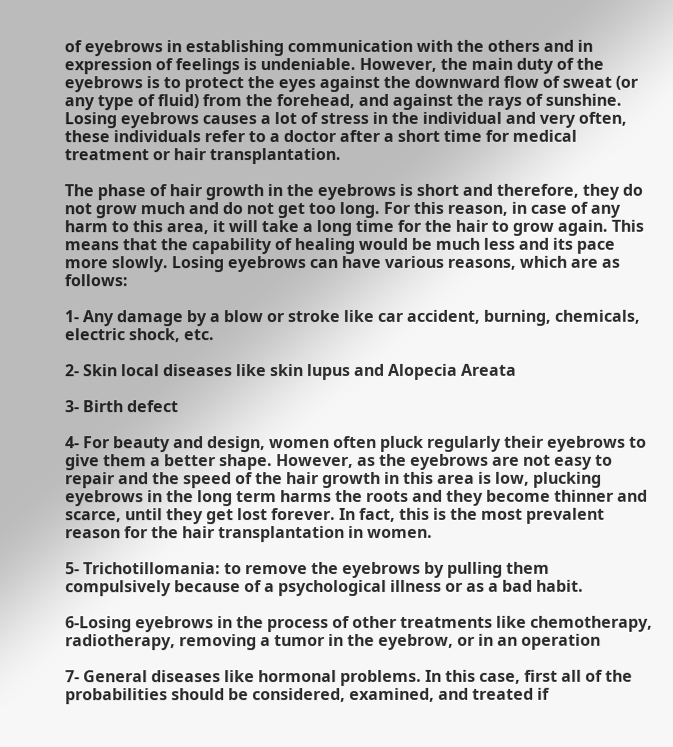of eyebrows in establishing communication with the others and in expression of feelings is undeniable. However, the main duty of the eyebrows is to protect the eyes against the downward flow of sweat (or any type of fluid) from the forehead, and against the rays of sunshine. Losing eyebrows causes a lot of stress in the individual and very often, these individuals refer to a doctor after a short time for medical treatment or hair transplantation.

The phase of hair growth in the eyebrows is short and therefore, they do not grow much and do not get too long. For this reason, in case of any harm to this area, it will take a long time for the hair to grow again. This means that the capability of healing would be much less and its pace more slowly. Losing eyebrows can have various reasons, which are as follows:

1- Any damage by a blow or stroke like car accident, burning, chemicals, electric shock, etc.

2- Skin local diseases like skin lupus and Alopecia Areata

3- Birth defect

4- For beauty and design, women often pluck regularly their eyebrows to give them a better shape. However, as the eyebrows are not easy to repair and the speed of the hair growth in this area is low, plucking eyebrows in the long term harms the roots and they become thinner and scarce, until they get lost forever. In fact, this is the most prevalent reason for the hair transplantation in women.

5- Trichotillomania: to remove the eyebrows by pulling them compulsively because of a psychological illness or as a bad habit.

6-Losing eyebrows in the process of other treatments like chemotherapy, radiotherapy, removing a tumor in the eyebrow, or in an operation

7- General diseases like hormonal problems. In this case, first all of the probabilities should be considered, examined, and treated if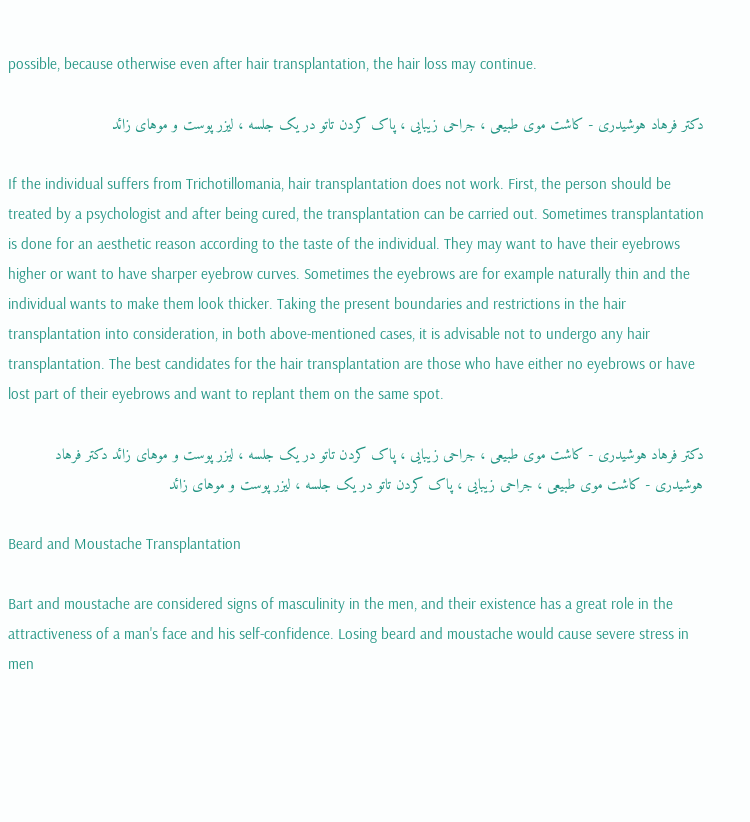possible, because otherwise even after hair transplantation, the hair loss may continue.

دکتر فرهاد هوشیدری - کاشت موی طبیعی ، جراحی زیبایی ، پاک کردن تاتو در یک جلسه ، لیزر پوست و موهای زائد

If the individual suffers from Trichotillomania, hair transplantation does not work. First, the person should be treated by a psychologist and after being cured, the transplantation can be carried out. Sometimes transplantation is done for an aesthetic reason according to the taste of the individual. They may want to have their eyebrows higher or want to have sharper eyebrow curves. Sometimes the eyebrows are for example naturally thin and the individual wants to make them look thicker. Taking the present boundaries and restrictions in the hair transplantation into consideration, in both above-mentioned cases, it is advisable not to undergo any hair transplantation. The best candidates for the hair transplantation are those who have either no eyebrows or have lost part of their eyebrows and want to replant them on the same spot.

دکتر فرهاد هوشیدری - کاشت موی طبیعی ، جراحی زیبایی ، پاک کردن تاتو در یک جلسه ، لیزر پوست و موهای زائد دکتر فرهاد هوشیدری - کاشت موی طبیعی ، جراحی زیبایی ، پاک کردن تاتو در یک جلسه ، لیزر پوست و موهای زائد

Beard and Moustache Transplantation

Bart and moustache are considered signs of masculinity in the men, and their existence has a great role in the attractiveness of a man's face and his self-confidence. Losing beard and moustache would cause severe stress in men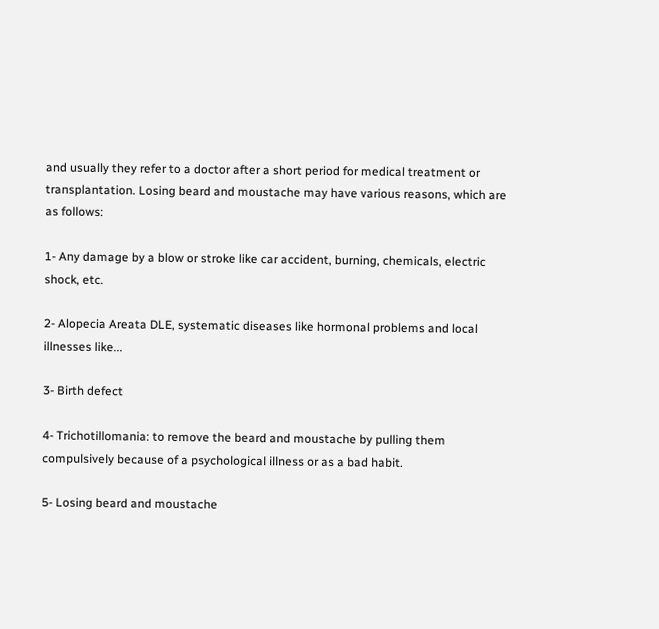and usually they refer to a doctor after a short period for medical treatment or transplantation. Losing beard and moustache may have various reasons, which are as follows:

1- Any damage by a blow or stroke like car accident, burning, chemicals, electric shock, etc.

2- Alopecia Areata DLE, systematic diseases like hormonal problems and local illnesses like...

3- Birth defect

4- Trichotillomania: to remove the beard and moustache by pulling them compulsively because of a psychological illness or as a bad habit.

5- Losing beard and moustache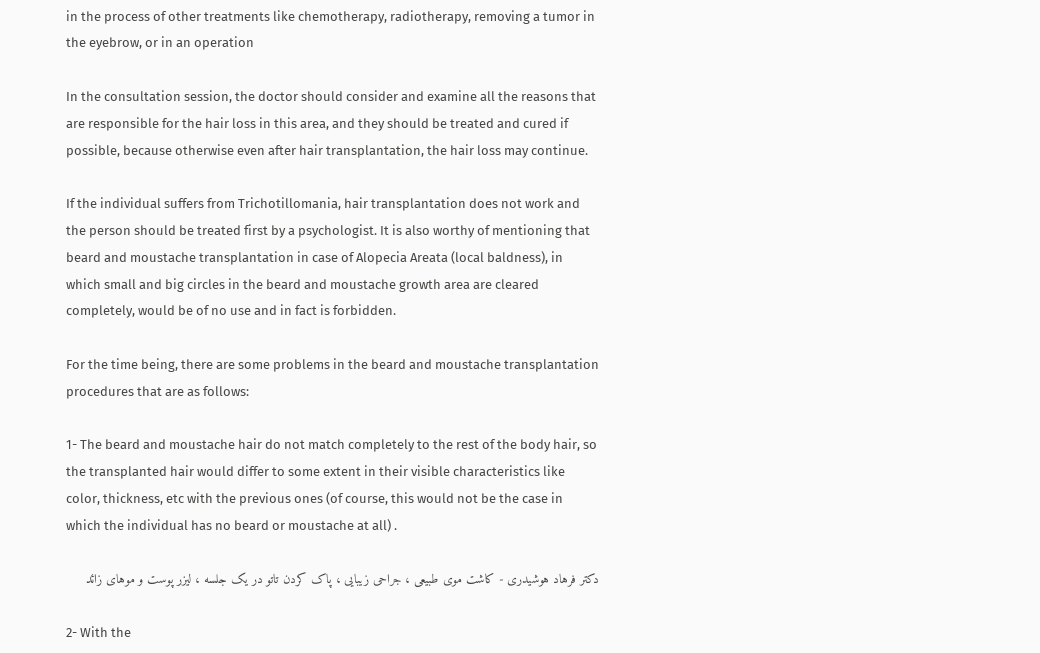in the process of other treatments like chemotherapy, radiotherapy, removing a tumor in the eyebrow, or in an operation

In the consultation session, the doctor should consider and examine all the reasons that are responsible for the hair loss in this area, and they should be treated and cured if possible, because otherwise even after hair transplantation, the hair loss may continue.

If the individual suffers from Trichotillomania, hair transplantation does not work and the person should be treated first by a psychologist. It is also worthy of mentioning that beard and moustache transplantation in case of Alopecia Areata (local baldness), in which small and big circles in the beard and moustache growth area are cleared completely, would be of no use and in fact is forbidden.

For the time being, there are some problems in the beard and moustache transplantation procedures that are as follows:

1- The beard and moustache hair do not match completely to the rest of the body hair, so the transplanted hair would differ to some extent in their visible characteristics like color, thickness, etc with the previous ones (of course, this would not be the case in which the individual has no beard or moustache at all) .

دکتر فرهاد هوشیدری - کاشت موی طبیعی ، جراحی زیبایی ، پاک کردن تاتو در یک جلسه ، لیزر پوست و موهای زائد

2- With the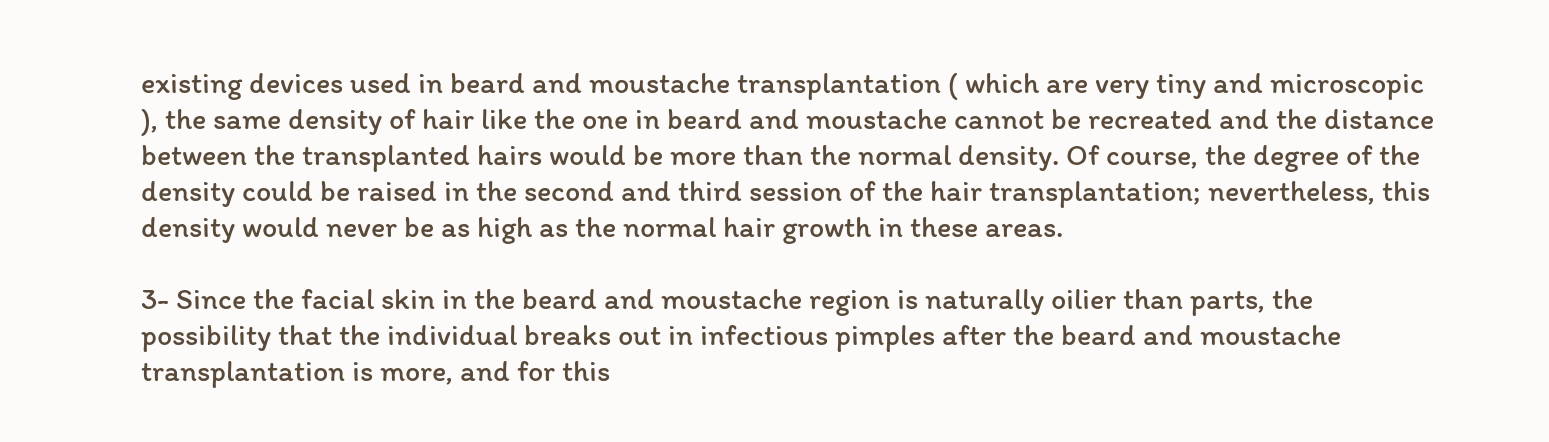existing devices used in beard and moustache transplantation ( which are very tiny and microscopic ), the same density of hair like the one in beard and moustache cannot be recreated and the distance between the transplanted hairs would be more than the normal density. Of course, the degree of the density could be raised in the second and third session of the hair transplantation; nevertheless, this density would never be as high as the normal hair growth in these areas.

3- Since the facial skin in the beard and moustache region is naturally oilier than parts, the possibility that the individual breaks out in infectious pimples after the beard and moustache transplantation is more, and for this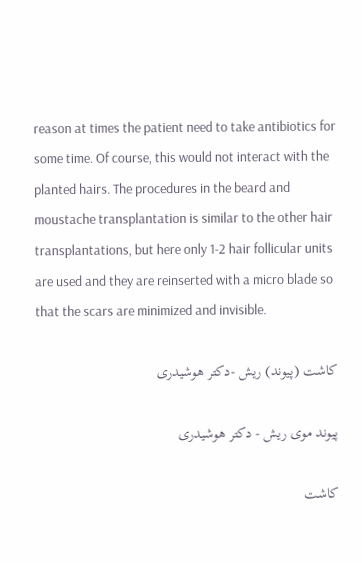reason at times the patient need to take antibiotics for some time. Of course, this would not interact with the planted hairs. The procedures in the beard and moustache transplantation is similar to the other hair transplantations, but here only 1-2 hair follicular units are used and they are reinserted with a micro blade so that the scars are minimized and invisible.

کاشت (پیوند) ریش -دکتر هوشیدری

پیوند موی ریش - دکتر هوشیدری

کاشت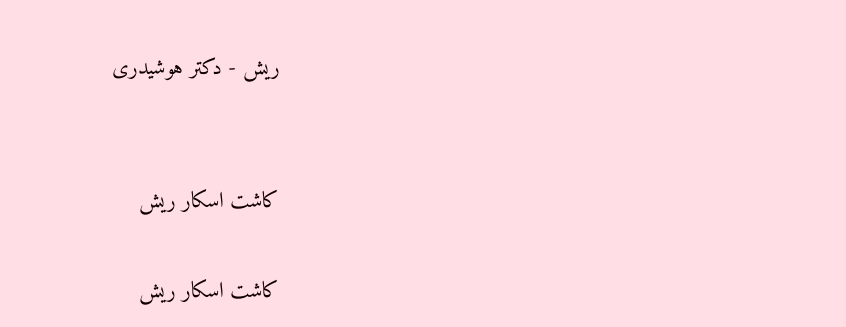ریش - دکتر هوشیدری


کاشت اسکار ریش

کاشت اسکار ریش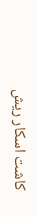کاشت اسکار ریش